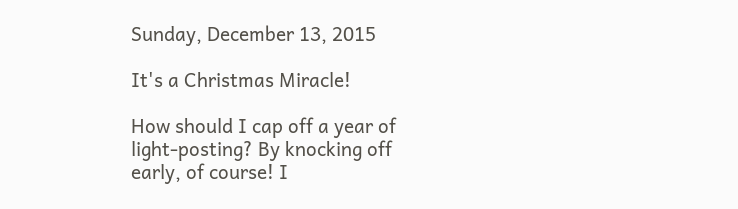Sunday, December 13, 2015

It's a Christmas Miracle!

How should I cap off a year of light-posting? By knocking off early, of course! I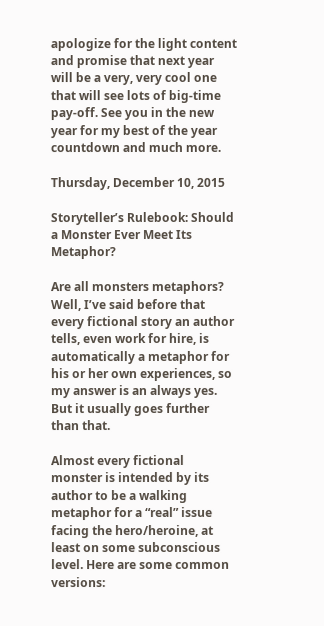apologize for the light content and promise that next year will be a very, very cool one that will see lots of big-time pay-off. See you in the new year for my best of the year countdown and much more.

Thursday, December 10, 2015

Storyteller’s Rulebook: Should a Monster Ever Meet Its Metaphor?

Are all monsters metaphors? Well, I’ve said before that every fictional story an author tells, even work for hire, is automatically a metaphor for his or her own experiences, so my answer is an always yes. But it usually goes further than that.

Almost every fictional monster is intended by its author to be a walking metaphor for a “real” issue facing the hero/heroine, at least on some subconscious level. Here are some common versions: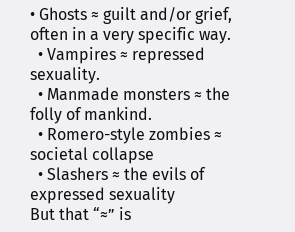• Ghosts ≈ guilt and/or grief, often in a very specific way.
  • Vampires ≈ repressed sexuality.
  • Manmade monsters ≈ the folly of mankind.
  • Romero-style zombies ≈ societal collapse
  • Slashers ≈ the evils of expressed sexuality
But that “≈” is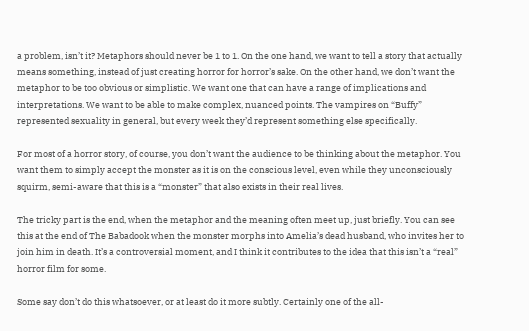a problem, isn’t it? Metaphors should never be 1 to 1. On the one hand, we want to tell a story that actually means something, instead of just creating horror for horror’s sake. On the other hand, we don’t want the metaphor to be too obvious or simplistic. We want one that can have a range of implications and interpretations. We want to be able to make complex, nuanced points. The vampires on “Buffy” represented sexuality in general, but every week they’d represent something else specifically.

For most of a horror story, of course, you don’t want the audience to be thinking about the metaphor. You want them to simply accept the monster as it is on the conscious level, even while they unconsciously squirm, semi-aware that this is a “monster” that also exists in their real lives.

The tricky part is the end, when the metaphor and the meaning often meet up, just briefly. You can see this at the end of The Babadook when the monster morphs into Amelia’s dead husband, who invites her to join him in death. It’s a controversial moment, and I think it contributes to the idea that this isn’t a “real” horror film for some.

Some say don’t do this whatsoever, or at least do it more subtly. Certainly one of the all-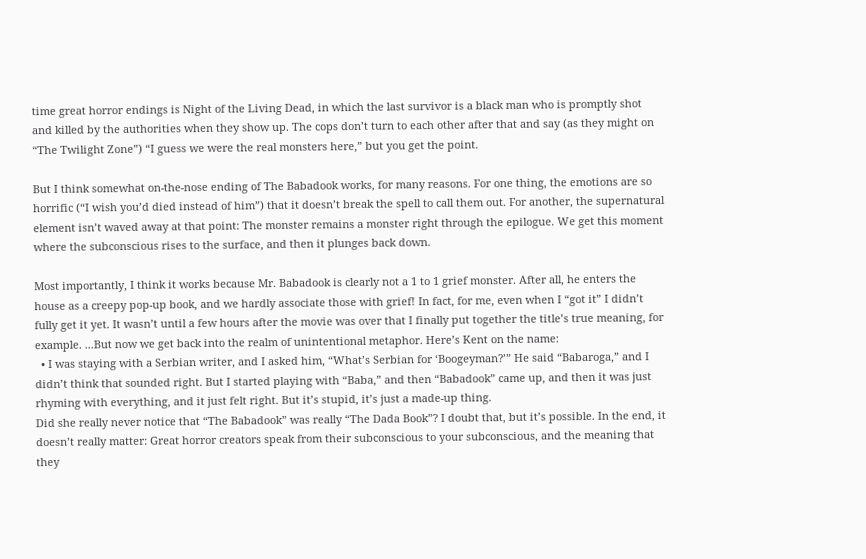time great horror endings is Night of the Living Dead, in which the last survivor is a black man who is promptly shot and killed by the authorities when they show up. The cops don’t turn to each other after that and say (as they might on “The Twilight Zone”) “I guess we were the real monsters here,” but you get the point.

But I think somewhat on-the-nose ending of The Babadook works, for many reasons. For one thing, the emotions are so horrific (“I wish you’d died instead of him”) that it doesn’t break the spell to call them out. For another, the supernatural element isn’t waved away at that point: The monster remains a monster right through the epilogue. We get this moment where the subconscious rises to the surface, and then it plunges back down.

Most importantly, I think it works because Mr. Babadook is clearly not a 1 to 1 grief monster. After all, he enters the house as a creepy pop-up book, and we hardly associate those with grief! In fact, for me, even when I “got it” I didn’t fully get it yet. It wasn’t until a few hours after the movie was over that I finally put together the title’s true meaning, for example. ...But now we get back into the realm of unintentional metaphor. Here’s Kent on the name:
  • I was staying with a Serbian writer, and I asked him, “What’s Serbian for ‘Boogeyman?’” He said “Babaroga,” and I didn’t think that sounded right. But I started playing with “Baba,” and then “Babadook” came up, and then it was just rhyming with everything, and it just felt right. But it’s stupid, it’s just a made-up thing.
Did she really never notice that “The Babadook” was really “The Dada Book”? I doubt that, but it’s possible. In the end, it doesn’t really matter: Great horror creators speak from their subconscious to your subconscious, and the meaning that they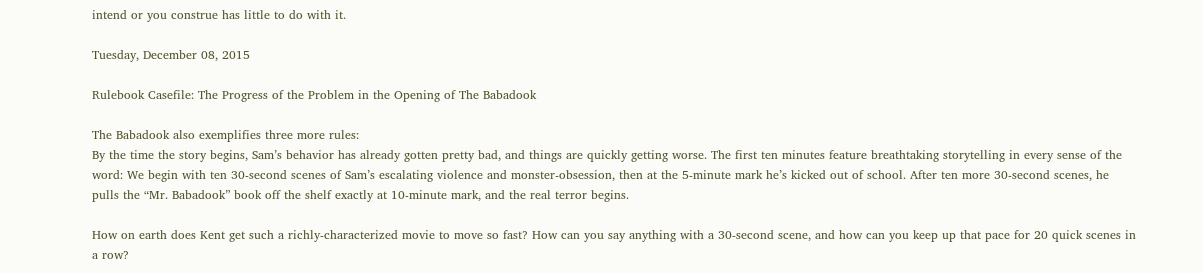intend or you construe has little to do with it.

Tuesday, December 08, 2015

Rulebook Casefile: The Progress of the Problem in the Opening of The Babadook

The Babadook also exemplifies three more rules:
By the time the story begins, Sam’s behavior has already gotten pretty bad, and things are quickly getting worse. The first ten minutes feature breathtaking storytelling in every sense of the word: We begin with ten 30-second scenes of Sam’s escalating violence and monster-obsession, then at the 5-minute mark he’s kicked out of school. After ten more 30-second scenes, he pulls the “Mr. Babadook” book off the shelf exactly at 10-minute mark, and the real terror begins.

How on earth does Kent get such a richly-characterized movie to move so fast? How can you say anything with a 30-second scene, and how can you keep up that pace for 20 quick scenes in a row?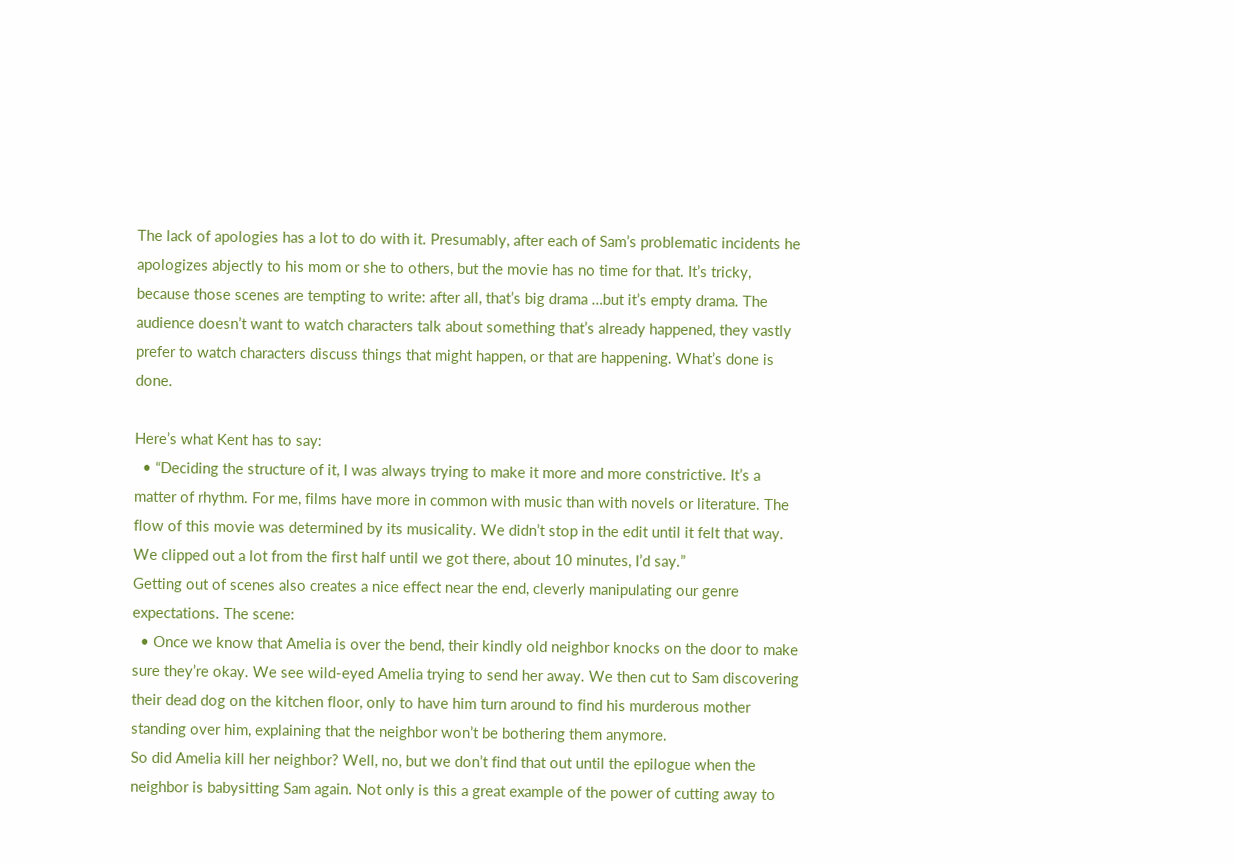The lack of apologies has a lot to do with it. Presumably, after each of Sam’s problematic incidents he apologizes abjectly to his mom or she to others, but the movie has no time for that. It’s tricky, because those scenes are tempting to write: after all, that’s big drama …but it’s empty drama. The audience doesn’t want to watch characters talk about something that’s already happened, they vastly prefer to watch characters discuss things that might happen, or that are happening. What’s done is done.

Here’s what Kent has to say:
  • “Deciding the structure of it, I was always trying to make it more and more constrictive. It’s a matter of rhythm. For me, films have more in common with music than with novels or literature. The flow of this movie was determined by its musicality. We didn’t stop in the edit until it felt that way. We clipped out a lot from the first half until we got there, about 10 minutes, I’d say.”
Getting out of scenes also creates a nice effect near the end, cleverly manipulating our genre expectations. The scene:
  • Once we know that Amelia is over the bend, their kindly old neighbor knocks on the door to make sure they’re okay. We see wild-eyed Amelia trying to send her away. We then cut to Sam discovering their dead dog on the kitchen floor, only to have him turn around to find his murderous mother standing over him, explaining that the neighbor won’t be bothering them anymore.
So did Amelia kill her neighbor? Well, no, but we don’t find that out until the epilogue when the neighbor is babysitting Sam again. Not only is this a great example of the power of cutting away to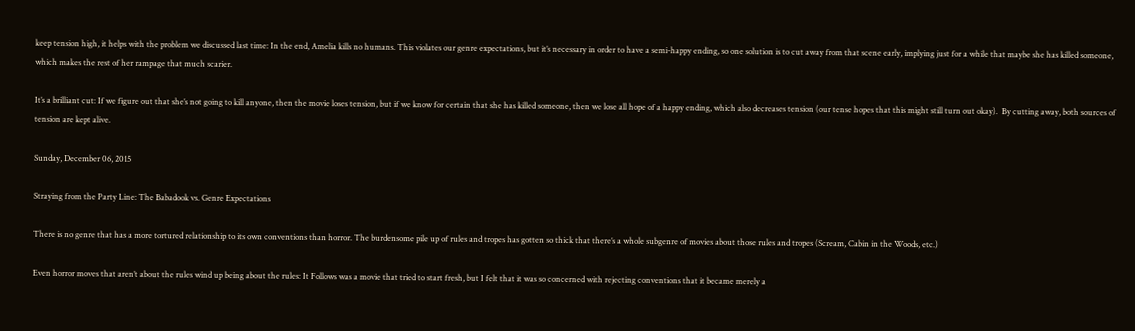keep tension high, it helps with the problem we discussed last time: In the end, Amelia kills no humans. This violates our genre expectations, but it’s necessary in order to have a semi-happy ending, so one solution is to cut away from that scene early, implying just for a while that maybe she has killed someone, which makes the rest of her rampage that much scarier.

It’s a brilliant cut: If we figure out that she’s not going to kill anyone, then the movie loses tension, but if we know for certain that she has killed someone, then we lose all hope of a happy ending, which also decreases tension (our tense hopes that this might still turn out okay).  By cutting away, both sources of tension are kept alive.

Sunday, December 06, 2015

Straying from the Party Line: The Babadook vs. Genre Expectations

There is no genre that has a more tortured relationship to its own conventions than horror. The burdensome pile up of rules and tropes has gotten so thick that there’s a whole subgenre of movies about those rules and tropes (Scream, Cabin in the Woods, etc.)

Even horror moves that aren’t about the rules wind up being about the rules: It Follows was a movie that tried to start fresh, but I felt that it was so concerned with rejecting conventions that it became merely a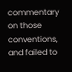commentary on those conventions, and failed to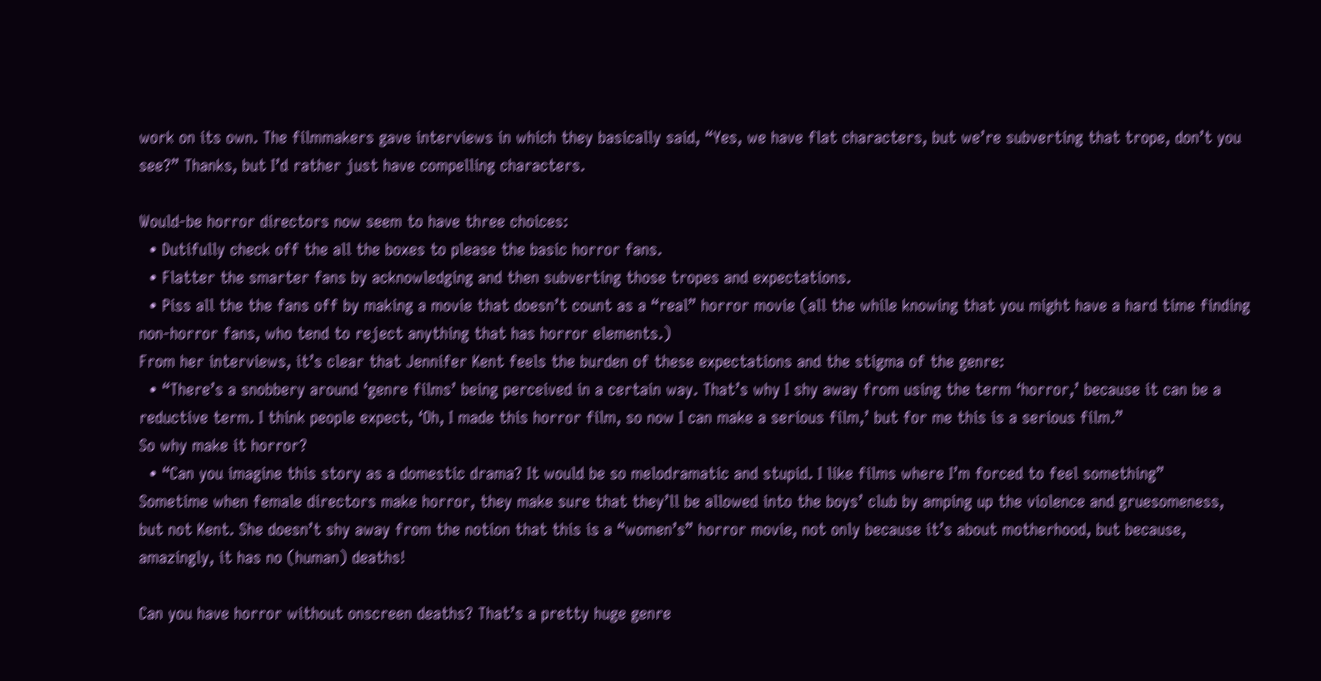work on its own. The filmmakers gave interviews in which they basically said, “Yes, we have flat characters, but we’re subverting that trope, don’t you see?” Thanks, but I’d rather just have compelling characters.

Would-be horror directors now seem to have three choices:
  • Dutifully check off the all the boxes to please the basic horror fans.
  • Flatter the smarter fans by acknowledging and then subverting those tropes and expectations.
  • Piss all the the fans off by making a movie that doesn’t count as a “real” horror movie (all the while knowing that you might have a hard time finding non-horror fans, who tend to reject anything that has horror elements.)
From her interviews, it’s clear that Jennifer Kent feels the burden of these expectations and the stigma of the genre:
  • “There’s a snobbery around ‘genre films’ being perceived in a certain way. That’s why I shy away from using the term ‘horror,’ because it can be a reductive term. I think people expect, ‘Oh, I made this horror film, so now I can make a serious film,’ but for me this is a serious film.”
So why make it horror?
  • “Can you imagine this story as a domestic drama? It would be so melodramatic and stupid. I like films where I’m forced to feel something”
Sometime when female directors make horror, they make sure that they’ll be allowed into the boys’ club by amping up the violence and gruesomeness, but not Kent. She doesn’t shy away from the notion that this is a “women’s” horror movie, not only because it’s about motherhood, but because, amazingly, it has no (human) deaths!

Can you have horror without onscreen deaths? That’s a pretty huge genre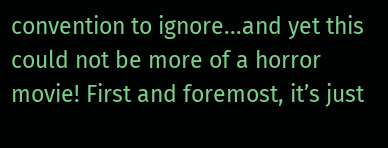convention to ignore...and yet this could not be more of a horror movie! First and foremost, it’s just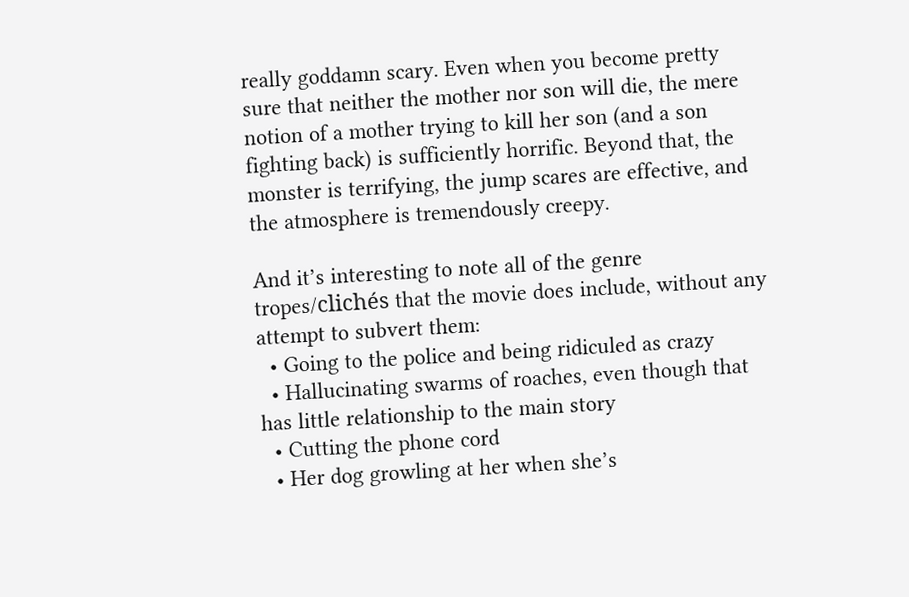really goddamn scary. Even when you become pretty sure that neither the mother nor son will die, the mere notion of a mother trying to kill her son (and a son fighting back) is sufficiently horrific. Beyond that, the monster is terrifying, the jump scares are effective, and the atmosphere is tremendously creepy.

And it’s interesting to note all of the genre tropes/clichés that the movie does include, without any attempt to subvert them:
  • Going to the police and being ridiculed as crazy
  • Hallucinating swarms of roaches, even though that has little relationship to the main story
  • Cutting the phone cord
  • Her dog growling at her when she’s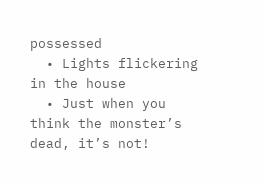possessed
  • Lights flickering in the house
  • Just when you think the monster’s dead, it’s not!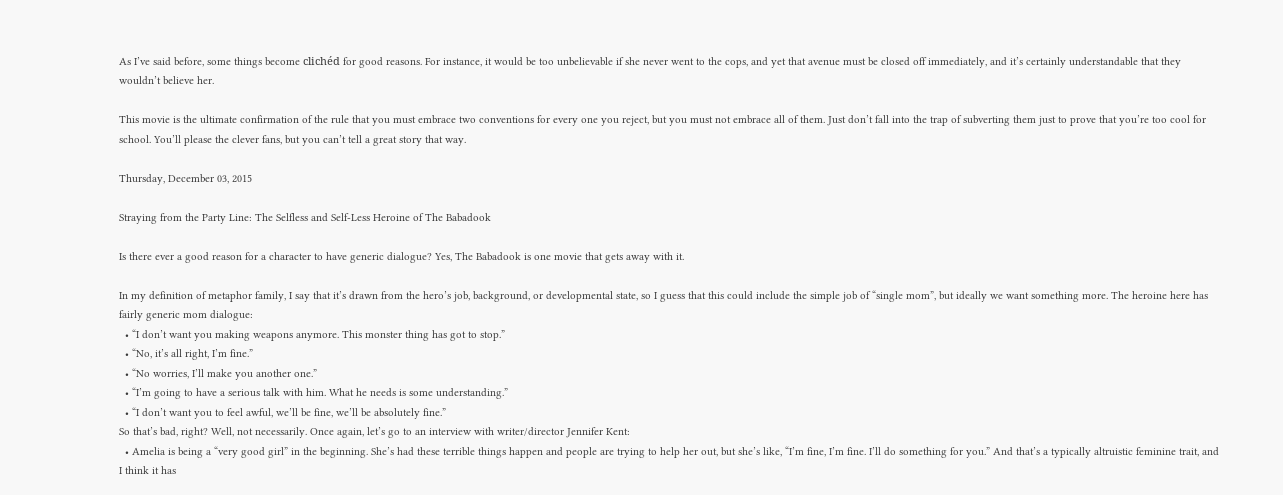As I’ve said before, some things become clichéd for good reasons. For instance, it would be too unbelievable if she never went to the cops, and yet that avenue must be closed off immediately, and it’s certainly understandable that they wouldn’t believe her.

This movie is the ultimate confirmation of the rule that you must embrace two conventions for every one you reject, but you must not embrace all of them. Just don’t fall into the trap of subverting them just to prove that you’re too cool for school. You’ll please the clever fans, but you can’t tell a great story that way.

Thursday, December 03, 2015

Straying from the Party Line: The Selfless and Self-Less Heroine of The Babadook

Is there ever a good reason for a character to have generic dialogue? Yes, The Babadook is one movie that gets away with it.

In my definition of metaphor family, I say that it’s drawn from the hero’s job, background, or developmental state, so I guess that this could include the simple job of “single mom”, but ideally we want something more. The heroine here has fairly generic mom dialogue:
  • “I don’t want you making weapons anymore. This monster thing has got to stop.”
  • “No, it’s all right, I’m fine.”
  • “No worries, I’ll make you another one.”
  • “I’m going to have a serious talk with him. What he needs is some understanding.”
  • “I don’t want you to feel awful, we’ll be fine, we’ll be absolutely fine.”
So that’s bad, right? Well, not necessarily. Once again, let’s go to an interview with writer/director Jennifer Kent:
  • Amelia is being a “very good girl” in the beginning. She’s had these terrible things happen and people are trying to help her out, but she’s like, “I’m fine, I’m fine. I’ll do something for you.” And that’s a typically altruistic feminine trait, and I think it has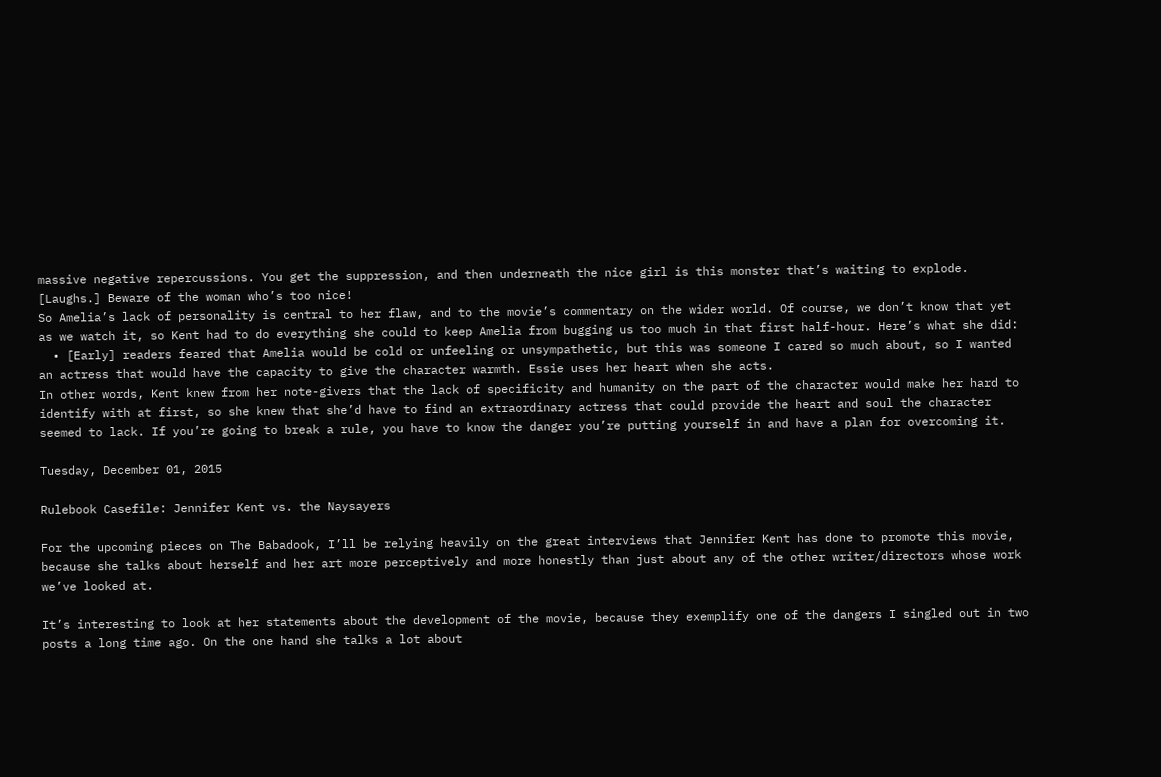massive negative repercussions. You get the suppression, and then underneath the nice girl is this monster that’s waiting to explode. [Laughs.] Beware of the woman who’s too nice!
So Amelia’s lack of personality is central to her flaw, and to the movie’s commentary on the wider world. Of course, we don’t know that yet as we watch it, so Kent had to do everything she could to keep Amelia from bugging us too much in that first half-hour. Here’s what she did:
  • [Early] readers feared that Amelia would be cold or unfeeling or unsympathetic, but this was someone I cared so much about, so I wanted an actress that would have the capacity to give the character warmth. Essie uses her heart when she acts.
In other words, Kent knew from her note-givers that the lack of specificity and humanity on the part of the character would make her hard to identify with at first, so she knew that she’d have to find an extraordinary actress that could provide the heart and soul the character seemed to lack. If you’re going to break a rule, you have to know the danger you’re putting yourself in and have a plan for overcoming it.

Tuesday, December 01, 2015

Rulebook Casefile: Jennifer Kent vs. the Naysayers

For the upcoming pieces on The Babadook, I’ll be relying heavily on the great interviews that Jennifer Kent has done to promote this movie, because she talks about herself and her art more perceptively and more honestly than just about any of the other writer/directors whose work we’ve looked at.

It’s interesting to look at her statements about the development of the movie, because they exemplify one of the dangers I singled out in two posts a long time ago. On the one hand she talks a lot about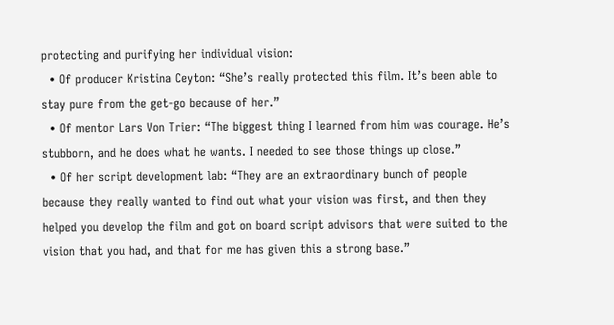protecting and purifying her individual vision:
  • Of producer Kristina Ceyton: “She’s really protected this film. It’s been able to stay pure from the get-go because of her.”
  • Of mentor Lars Von Trier: “The biggest thing I learned from him was courage. He’s stubborn, and he does what he wants. I needed to see those things up close.”
  • Of her script development lab: “They are an extraordinary bunch of people because they really wanted to find out what your vision was first, and then they helped you develop the film and got on board script advisors that were suited to the vision that you had, and that for me has given this a strong base.”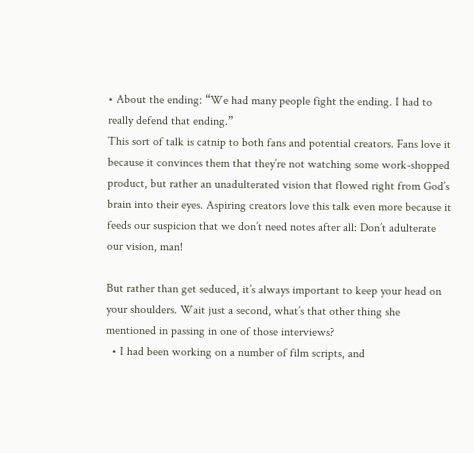• About the ending: “We had many people fight the ending. I had to really defend that ending.”
This sort of talk is catnip to both fans and potential creators. Fans love it because it convinces them that they’re not watching some work-shopped product, but rather an unadulterated vision that flowed right from God’s brain into their eyes. Aspiring creators love this talk even more because it feeds our suspicion that we don’t need notes after all: Don’t adulterate our vision, man!

But rather than get seduced, it’s always important to keep your head on your shoulders. Wait just a second, what’s that other thing she mentioned in passing in one of those interviews?
  • I had been working on a number of film scripts, and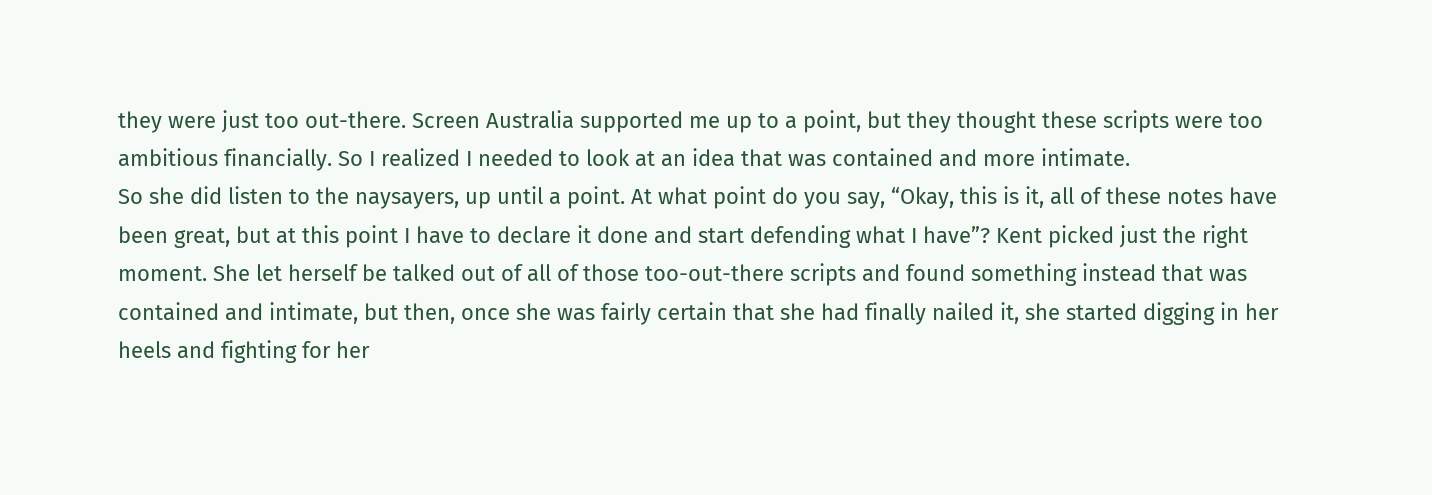they were just too out-there. Screen Australia supported me up to a point, but they thought these scripts were too ambitious financially. So I realized I needed to look at an idea that was contained and more intimate.
So she did listen to the naysayers, up until a point. At what point do you say, “Okay, this is it, all of these notes have been great, but at this point I have to declare it done and start defending what I have”? Kent picked just the right moment. She let herself be talked out of all of those too-out-there scripts and found something instead that was contained and intimate, but then, once she was fairly certain that she had finally nailed it, she started digging in her heels and fighting for her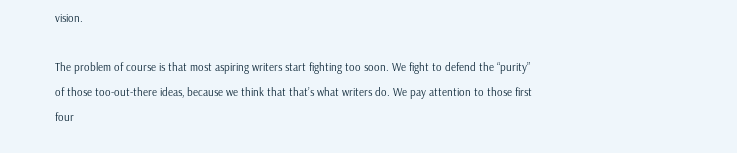vision.

The problem of course is that most aspiring writers start fighting too soon. We fight to defend the “purity” of those too-out-there ideas, because we think that that’s what writers do. We pay attention to those first four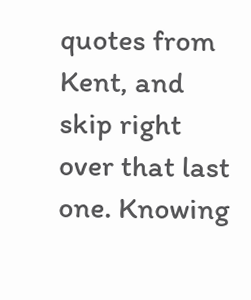quotes from Kent, and skip right over that last one. Knowing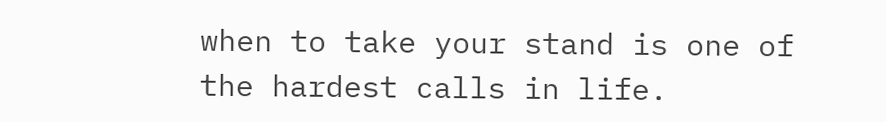when to take your stand is one of the hardest calls in life.